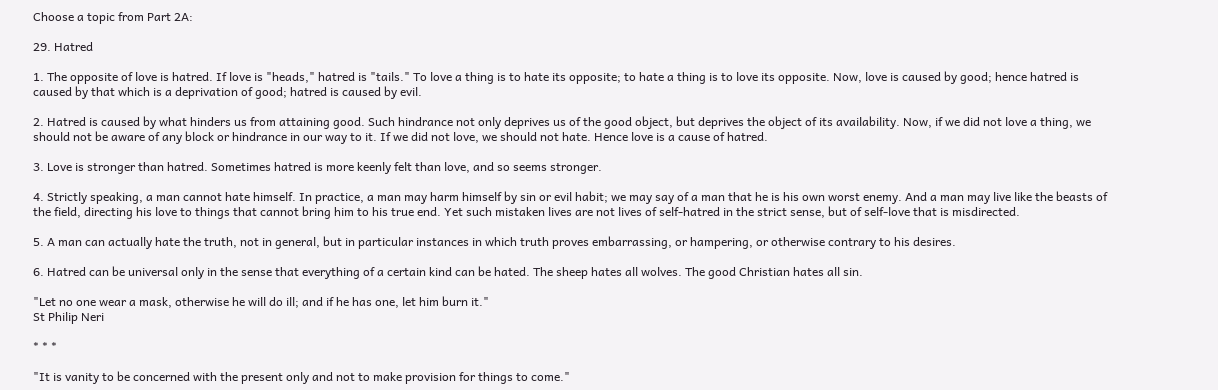Choose a topic from Part 2A:

29. Hatred

1. The opposite of love is hatred. If love is "heads," hatred is "tails." To love a thing is to hate its opposite; to hate a thing is to love its opposite. Now, love is caused by good; hence hatred is caused by that which is a deprivation of good; hatred is caused by evil.

2. Hatred is caused by what hinders us from attaining good. Such hindrance not only deprives us of the good object, but deprives the object of its availability. Now, if we did not love a thing, we should not be aware of any block or hindrance in our way to it. If we did not love, we should not hate. Hence love is a cause of hatred.

3. Love is stronger than hatred. Sometimes hatred is more keenly felt than love, and so seems stronger.

4. Strictly speaking, a man cannot hate himself. In practice, a man may harm himself by sin or evil habit; we may say of a man that he is his own worst enemy. And a man may live like the beasts of the field, directing his love to things that cannot bring him to his true end. Yet such mistaken lives are not lives of self-hatred in the strict sense, but of self-love that is misdirected.

5. A man can actually hate the truth, not in general, but in particular instances in which truth proves embarrassing, or hampering, or otherwise contrary to his desires.

6. Hatred can be universal only in the sense that everything of a certain kind can be hated. The sheep hates all wolves. The good Christian hates all sin.

"Let no one wear a mask, otherwise he will do ill; and if he has one, let him burn it."
St Philip Neri

* * *

"It is vanity to be concerned with the present only and not to make provision for things to come."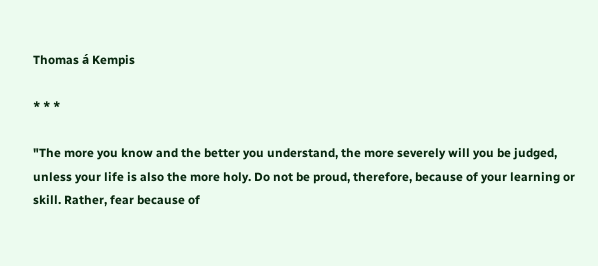Thomas á Kempis

* * *

"The more you know and the better you understand, the more severely will you be judged, unless your life is also the more holy. Do not be proud, therefore, because of your learning or skill. Rather, fear because of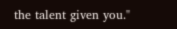the talent given you."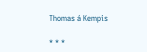Thomas á Kempis

* * *